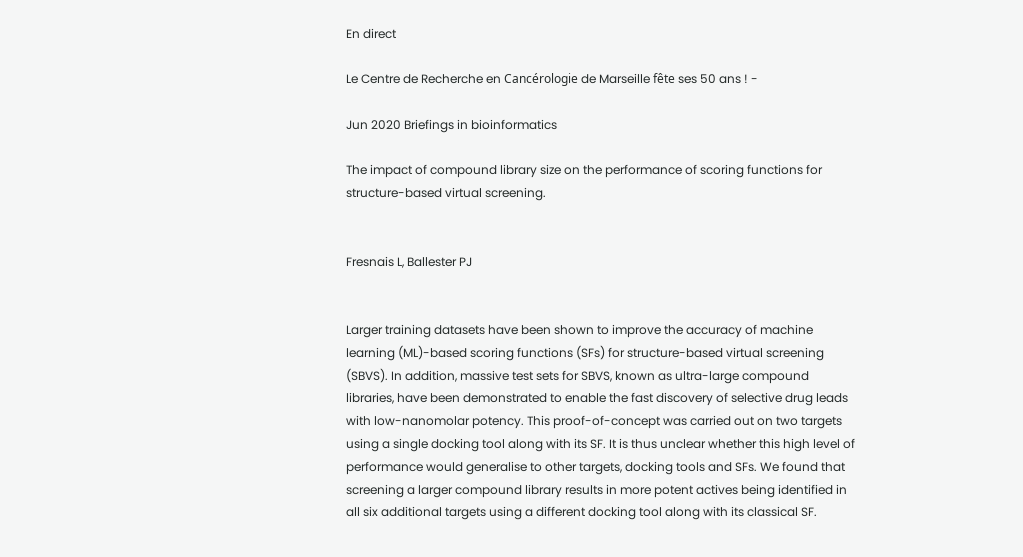En direct

Le Centre de Recherche en Cancérologie de Marseille fête ses 50 ans ! -

Jun 2020 Briefings in bioinformatics

The impact of compound library size on the performance of scoring functions for structure-based virtual screening.


Fresnais L, Ballester PJ


Larger training datasets have been shown to improve the accuracy of machine learning (ML)-based scoring functions (SFs) for structure-based virtual screening (SBVS). In addition, massive test sets for SBVS, known as ultra-large compound libraries, have been demonstrated to enable the fast discovery of selective drug leads with low-nanomolar potency. This proof-of-concept was carried out on two targets using a single docking tool along with its SF. It is thus unclear whether this high level of performance would generalise to other targets, docking tools and SFs. We found that screening a larger compound library results in more potent actives being identified in all six additional targets using a different docking tool along with its classical SF.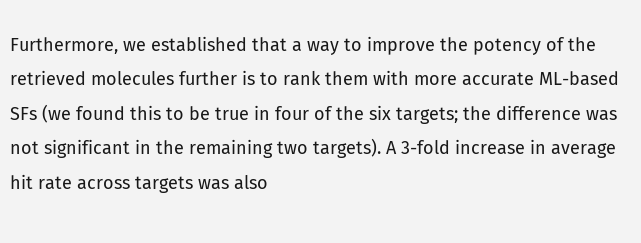Furthermore, we established that a way to improve the potency of the retrieved molecules further is to rank them with more accurate ML-based SFs (we found this to be true in four of the six targets; the difference was not significant in the remaining two targets). A 3-fold increase in average hit rate across targets was also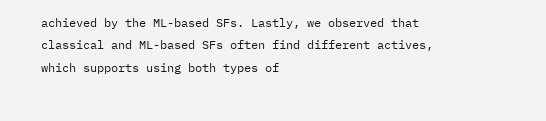achieved by the ML-based SFs. Lastly, we observed that classical and ML-based SFs often find different actives, which supports using both types of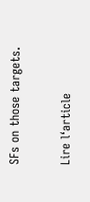SFs on those targets.

Lire l‘article